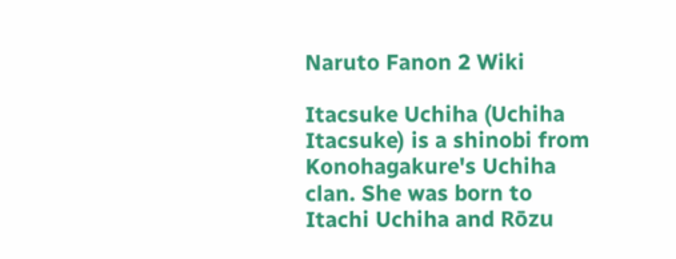Naruto Fanon 2 Wiki

Itacsuke Uchiha (Uchiha Itacsuke) is a shinobi from Konohagakure's Uchiha clan. She was born to Itachi Uchiha and Rōzu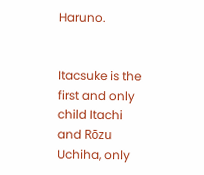Haruno.


Itacsuke is the first and only child Itachi and Rōzu Uchiha, only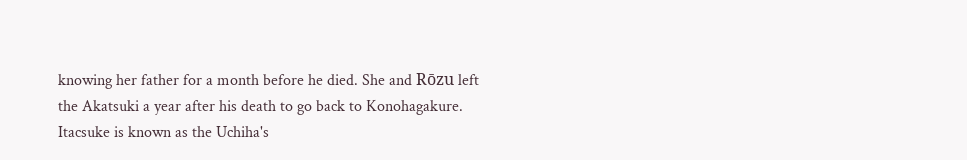knowing her father for a month before he died. She and Rōzu left the Akatsuki a year after his death to go back to Konohagakure. Itacsuke is known as the Uchiha's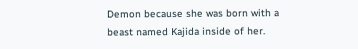Demon because she was born with a beast named Kajida inside of her.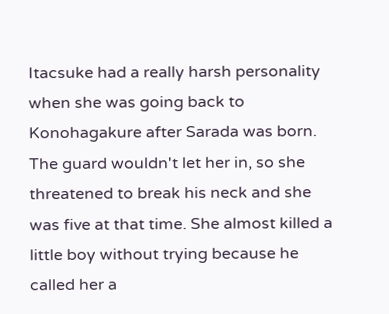Itacsuke had a really harsh personality when she was going back to Konohagakure after Sarada was born. The guard wouldn't let her in, so she threatened to break his neck and she was five at that time. She almost killed a little boy without trying because he called her a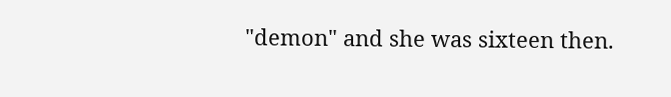"demon" and she was sixteen then.